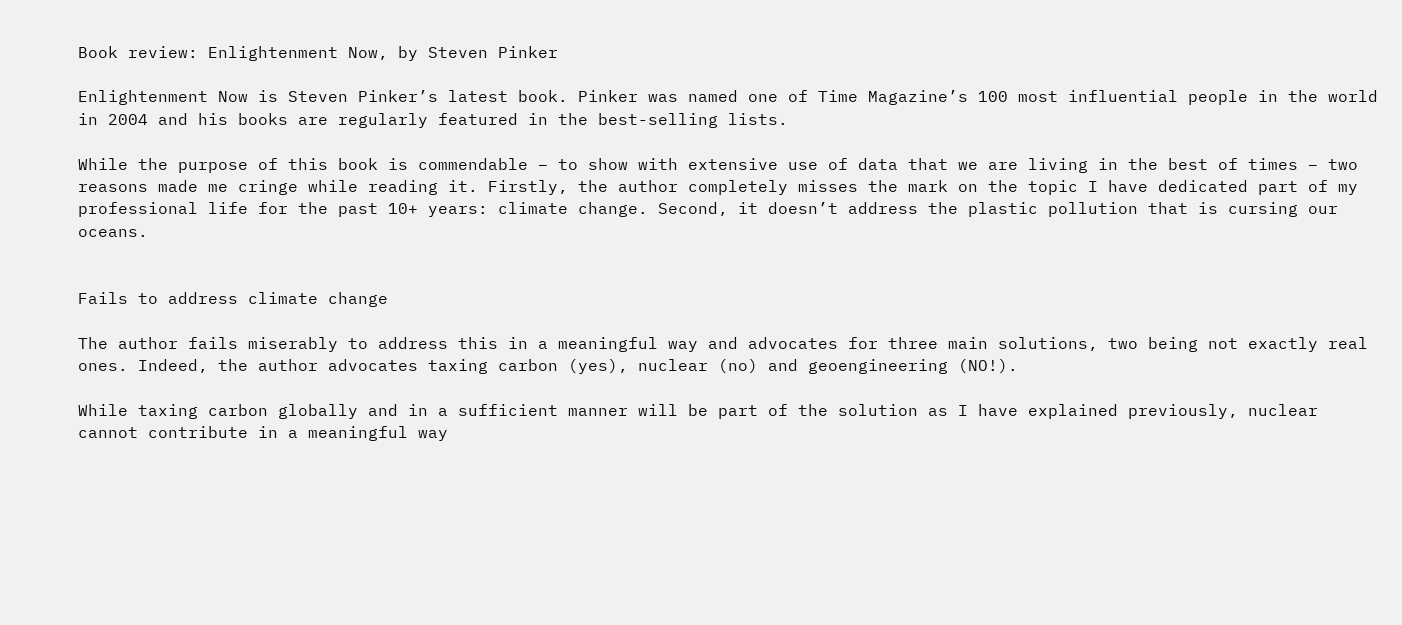Book review: Enlightenment Now, by Steven Pinker

Enlightenment Now is Steven Pinker’s latest book. Pinker was named one of Time Magazine’s 100 most influential people in the world in 2004 and his books are regularly featured in the best-selling lists.

While the purpose of this book is commendable – to show with extensive use of data that we are living in the best of times – two reasons made me cringe while reading it. Firstly, the author completely misses the mark on the topic I have dedicated part of my professional life for the past 10+ years: climate change. Second, it doesn’t address the plastic pollution that is cursing our oceans.


Fails to address climate change

The author fails miserably to address this in a meaningful way and advocates for three main solutions, two being not exactly real ones. Indeed, the author advocates taxing carbon (yes), nuclear (no) and geoengineering (NO!).

While taxing carbon globally and in a sufficient manner will be part of the solution as I have explained previously, nuclear cannot contribute in a meaningful way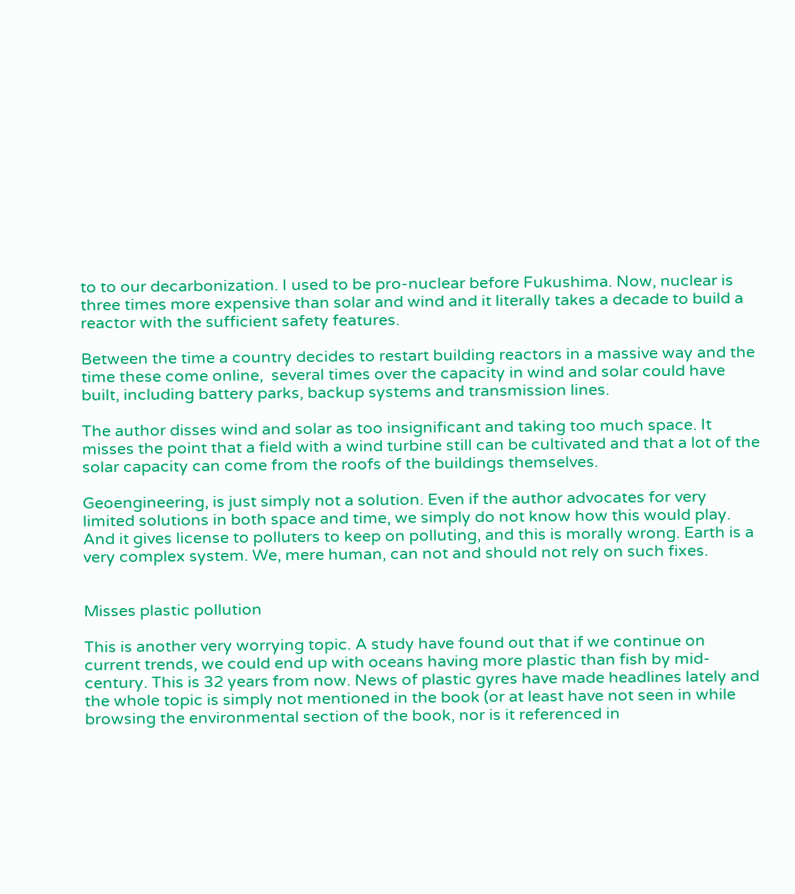to to our decarbonization. I used to be pro-nuclear before Fukushima. Now, nuclear is three times more expensive than solar and wind and it literally takes a decade to build a reactor with the sufficient safety features.

Between the time a country decides to restart building reactors in a massive way and the time these come online,  several times over the capacity in wind and solar could have built, including battery parks, backup systems and transmission lines.

The author disses wind and solar as too insignificant and taking too much space. It misses the point that a field with a wind turbine still can be cultivated and that a lot of the solar capacity can come from the roofs of the buildings themselves.

Geoengineering, is just simply not a solution. Even if the author advocates for very limited solutions in both space and time, we simply do not know how this would play. And it gives license to polluters to keep on polluting, and this is morally wrong. Earth is a very complex system. We, mere human, can not and should not rely on such fixes.


Misses plastic pollution

This is another very worrying topic. A study have found out that if we continue on current trends, we could end up with oceans having more plastic than fish by mid-century. This is 32 years from now. News of plastic gyres have made headlines lately and the whole topic is simply not mentioned in the book (or at least have not seen in while browsing the environmental section of the book, nor is it referenced in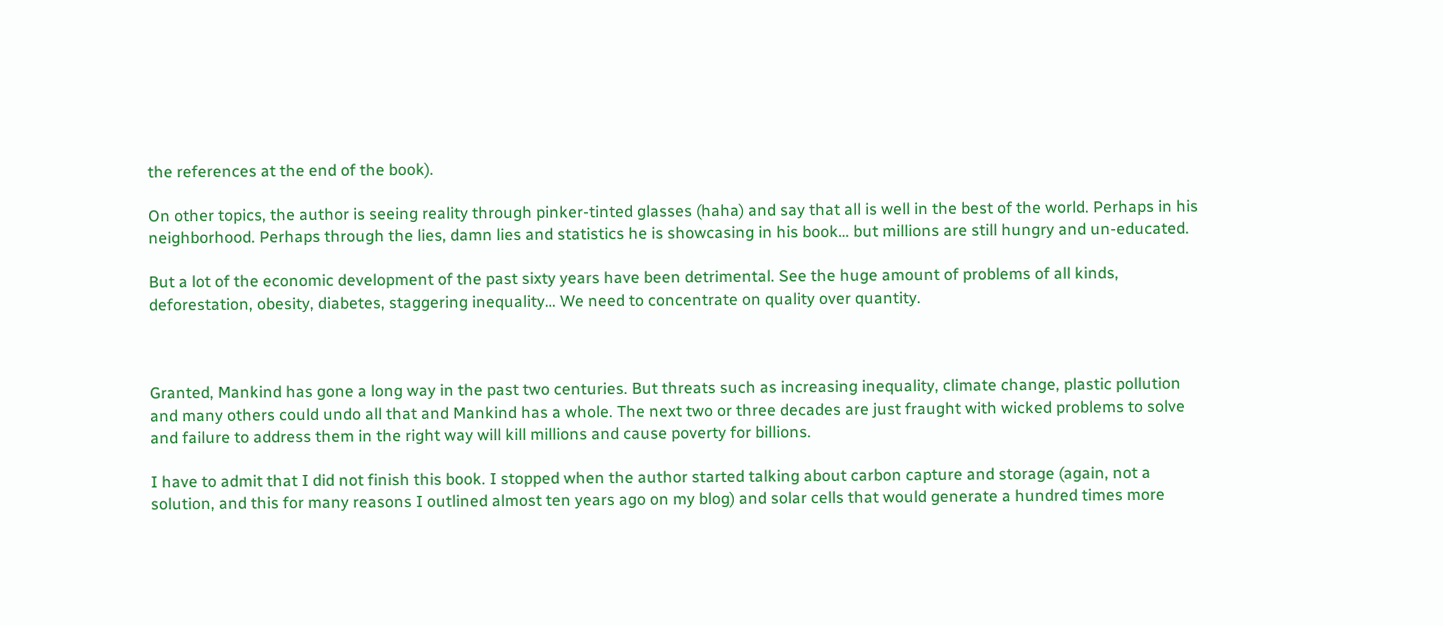the references at the end of the book).

On other topics, the author is seeing reality through pinker-tinted glasses (haha) and say that all is well in the best of the world. Perhaps in his neighborhood. Perhaps through the lies, damn lies and statistics he is showcasing in his book… but millions are still hungry and un-educated.

But a lot of the economic development of the past sixty years have been detrimental. See the huge amount of problems of all kinds, deforestation, obesity, diabetes, staggering inequality… We need to concentrate on quality over quantity.



Granted, Mankind has gone a long way in the past two centuries. But threats such as increasing inequality, climate change, plastic pollution and many others could undo all that and Mankind has a whole. The next two or three decades are just fraught with wicked problems to solve and failure to address them in the right way will kill millions and cause poverty for billions.

I have to admit that I did not finish this book. I stopped when the author started talking about carbon capture and storage (again, not a solution, and this for many reasons I outlined almost ten years ago on my blog) and solar cells that would generate a hundred times more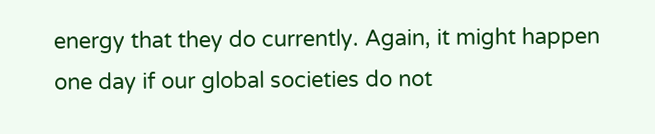energy that they do currently. Again, it might happen one day if our global societies do not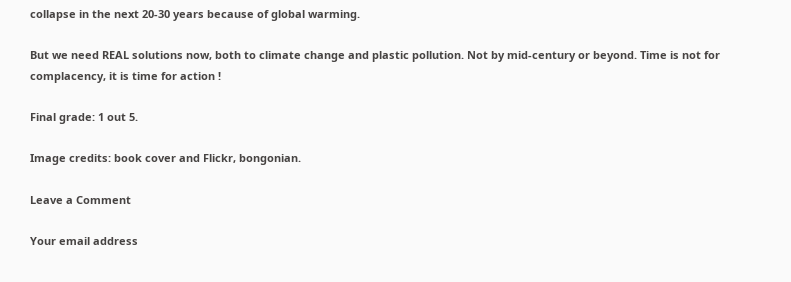collapse in the next 20-30 years because of global warming.

But we need REAL solutions now, both to climate change and plastic pollution. Not by mid-century or beyond. Time is not for complacency, it is time for action !

Final grade: 1 out 5.

Image credits: book cover and Flickr, bongonian.

Leave a Comment

Your email address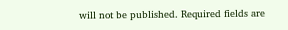will not be published. Required fields are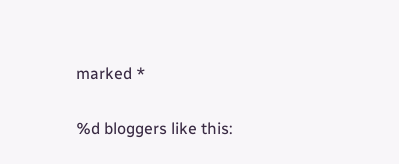marked *

%d bloggers like this: